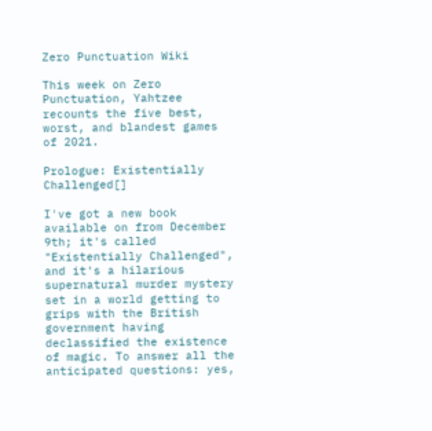Zero Punctuation Wiki

This week on Zero Punctuation, Yahtzee recounts the five best, worst, and blandest games of 2021.

Prologue: Existentially Challenged[]

I've got a new book available on from December 9th; it's called "Existentially Challenged", and it's a hilarious supernatural murder mystery set in a world getting to grips with the British government having declassified the existence of magic. To answer all the anticipated questions: yes,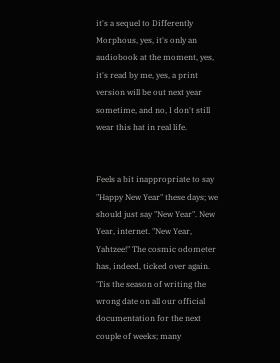it's a sequel to Differently Morphous, yes, it's only an audiobook at the moment, yes, it's read by me, yes, a print version will be out next year sometime, and no, I don't still wear this hat in real life.


Feels a bit inappropriate to say "Happy New Year" these days; we should just say "New Year". New Year, internet. "New Year, Yahtzee!" The cosmic odometer has, indeed, ticked over again. 'Tis the season of writing the wrong date on all our official documentation for the next couple of weeks; many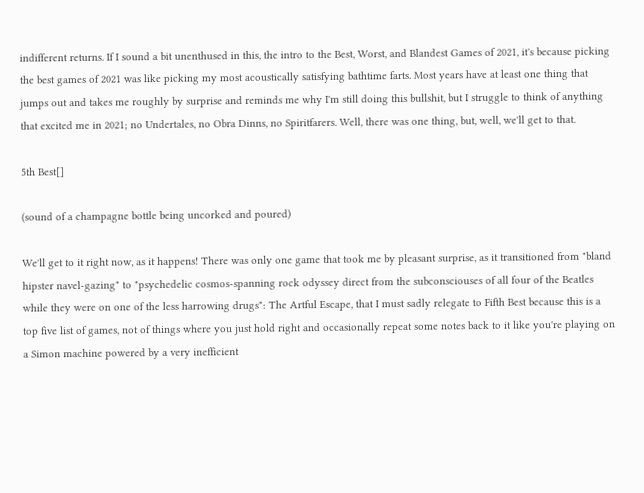indifferent returns. If I sound a bit unenthused in this, the intro to the Best, Worst, and Blandest Games of 2021, it's because picking the best games of 2021 was like picking my most acoustically satisfying bathtime farts. Most years have at least one thing that jumps out and takes me roughly by surprise and reminds me why I'm still doing this bullshit, but I struggle to think of anything that excited me in 2021; no Undertales, no Obra Dinns, no Spiritfarers. Well, there was one thing, but, well, we'll get to that.

5th Best[]

(sound of a champagne bottle being uncorked and poured)

We'll get to it right now, as it happens! There was only one game that took me by pleasant surprise, as it transitioned from "bland hipster navel-gazing" to "psychedelic cosmos-spanning rock odyssey direct from the subconsciouses of all four of the Beatles while they were on one of the less harrowing drugs": The Artful Escape, that I must sadly relegate to Fifth Best because this is a top five list of games, not of things where you just hold right and occasionally repeat some notes back to it like you're playing on a Simon machine powered by a very inefficient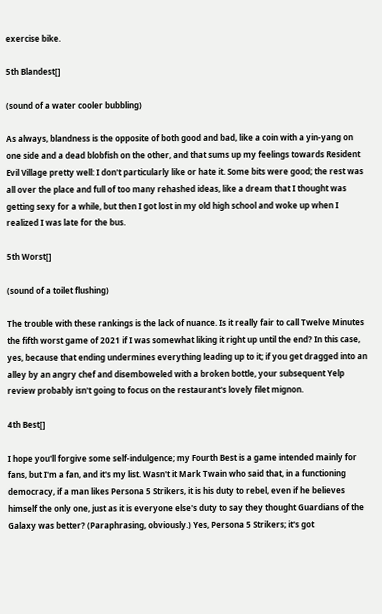exercise bike.

5th Blandest[]

(sound of a water cooler bubbling)

As always, blandness is the opposite of both good and bad, like a coin with a yin-yang on one side and a dead blobfish on the other, and that sums up my feelings towards Resident Evil Village pretty well: I don't particularly like or hate it. Some bits were good; the rest was all over the place and full of too many rehashed ideas, like a dream that I thought was getting sexy for a while, but then I got lost in my old high school and woke up when I realized I was late for the bus.

5th Worst[]

(sound of a toilet flushing)

The trouble with these rankings is the lack of nuance. Is it really fair to call Twelve Minutes the fifth worst game of 2021 if I was somewhat liking it right up until the end? In this case, yes, because that ending undermines everything leading up to it; if you get dragged into an alley by an angry chef and disemboweled with a broken bottle, your subsequent Yelp review probably isn't going to focus on the restaurant's lovely filet mignon.

4th Best[]

I hope you'll forgive some self-indulgence; my Fourth Best is a game intended mainly for fans, but I'm a fan, and it's my list. Wasn't it Mark Twain who said that, in a functioning democracy, if a man likes Persona 5 Strikers, it is his duty to rebel, even if he believes himself the only one, just as it is everyone else's duty to say they thought Guardians of the Galaxy was better? (Paraphrasing, obviously.) Yes, Persona 5 Strikers; it's got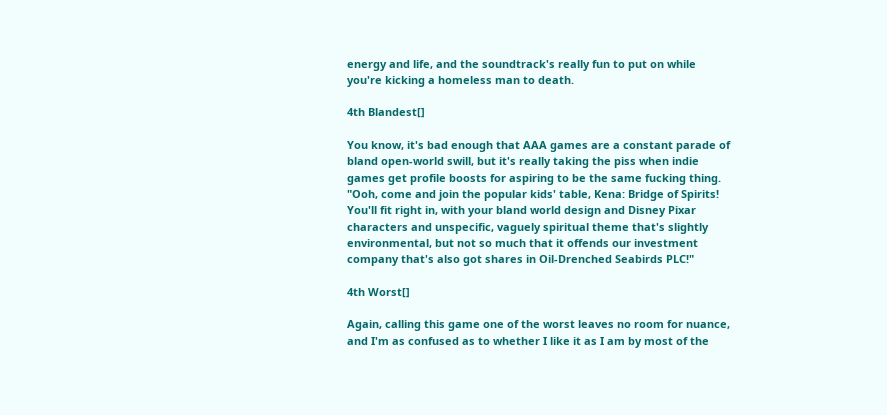energy and life, and the soundtrack's really fun to put on while you're kicking a homeless man to death.

4th Blandest[]

You know, it's bad enough that AAA games are a constant parade of bland open-world swill, but it's really taking the piss when indie games get profile boosts for aspiring to be the same fucking thing. "Ooh, come and join the popular kids' table, Kena: Bridge of Spirits! You'll fit right in, with your bland world design and Disney Pixar characters and unspecific, vaguely spiritual theme that's slightly environmental, but not so much that it offends our investment company that's also got shares in Oil-Drenched Seabirds PLC!"

4th Worst[]

Again, calling this game one of the worst leaves no room for nuance, and I'm as confused as to whether I like it as I am by most of the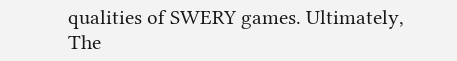qualities of SWERY games. Ultimately, The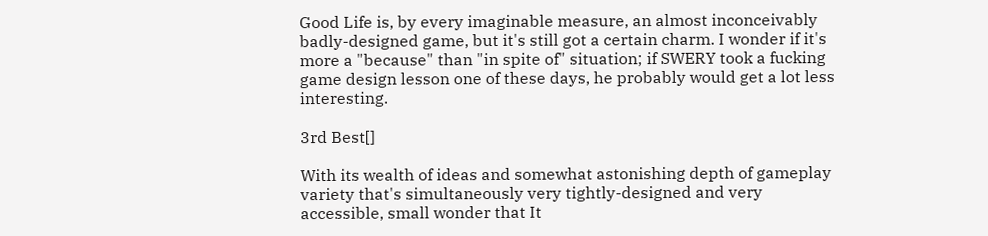Good Life is, by every imaginable measure, an almost inconceivably badly-designed game, but it's still got a certain charm. I wonder if it's more a "because" than "in spite of" situation; if SWERY took a fucking game design lesson one of these days, he probably would get a lot less interesting.

3rd Best[]

With its wealth of ideas and somewhat astonishing depth of gameplay variety that's simultaneously very tightly-designed and very accessible, small wonder that It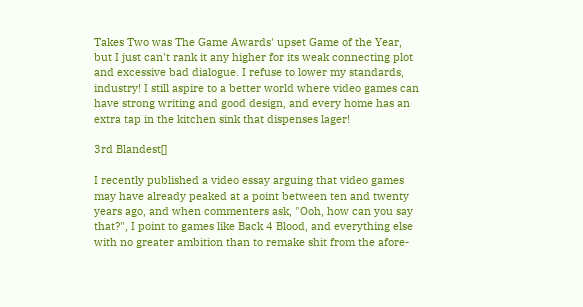Takes Two was The Game Awards' upset Game of the Year, but I just can't rank it any higher for its weak connecting plot and excessive bad dialogue. I refuse to lower my standards, industry! I still aspire to a better world where video games can have strong writing and good design, and every home has an extra tap in the kitchen sink that dispenses lager!

3rd Blandest[]

I recently published a video essay arguing that video games may have already peaked at a point between ten and twenty years ago, and when commenters ask, "Ooh, how can you say that?", I point to games like Back 4 Blood, and everything else with no greater ambition than to remake shit from the afore-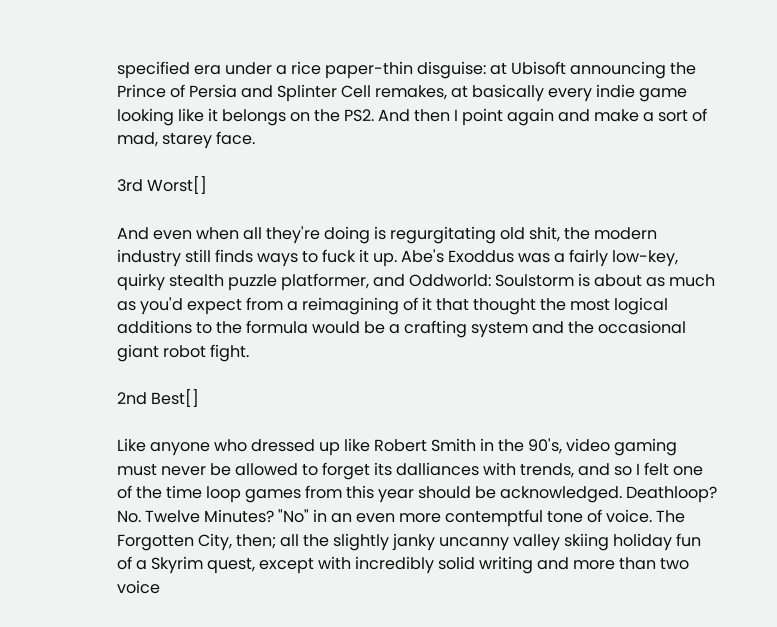specified era under a rice paper-thin disguise: at Ubisoft announcing the Prince of Persia and Splinter Cell remakes, at basically every indie game looking like it belongs on the PS2. And then I point again and make a sort of mad, starey face.

3rd Worst[]

And even when all they're doing is regurgitating old shit, the modern industry still finds ways to fuck it up. Abe's Exoddus was a fairly low-key, quirky stealth puzzle platformer, and Oddworld: Soulstorm is about as much as you'd expect from a reimagining of it that thought the most logical additions to the formula would be a crafting system and the occasional giant robot fight.

2nd Best[]

Like anyone who dressed up like Robert Smith in the 90's, video gaming must never be allowed to forget its dalliances with trends, and so I felt one of the time loop games from this year should be acknowledged. Deathloop? No. Twelve Minutes? "No" in an even more contemptful tone of voice. The Forgotten City, then; all the slightly janky uncanny valley skiing holiday fun of a Skyrim quest, except with incredibly solid writing and more than two voice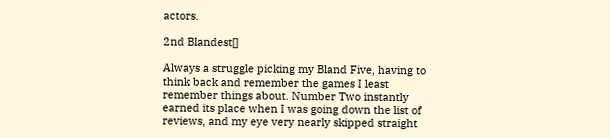actors.

2nd Blandest[]

Always a struggle picking my Bland Five, having to think back and remember the games I least remember things about. Number Two instantly earned its place when I was going down the list of reviews, and my eye very nearly skipped straight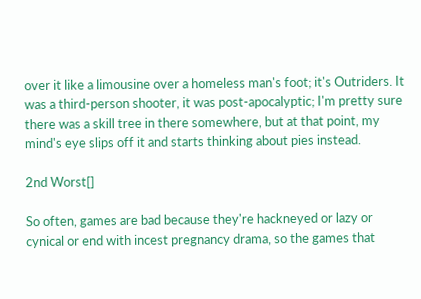over it like a limousine over a homeless man's foot; it's Outriders. It was a third-person shooter, it was post-apocalyptic; I'm pretty sure there was a skill tree in there somewhere, but at that point, my mind's eye slips off it and starts thinking about pies instead.

2nd Worst[]

So often, games are bad because they're hackneyed or lazy or cynical or end with incest pregnancy drama, so the games that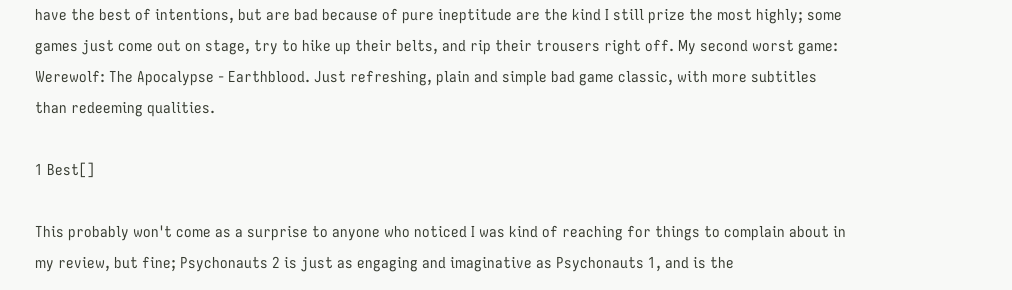have the best of intentions, but are bad because of pure ineptitude are the kind I still prize the most highly; some games just come out on stage, try to hike up their belts, and rip their trousers right off. My second worst game: Werewolf: The Apocalypse - Earthblood. Just refreshing, plain and simple bad game classic, with more subtitles than redeeming qualities.

1 Best[]

This probably won't come as a surprise to anyone who noticed I was kind of reaching for things to complain about in my review, but fine; Psychonauts 2 is just as engaging and imaginative as Psychonauts 1, and is the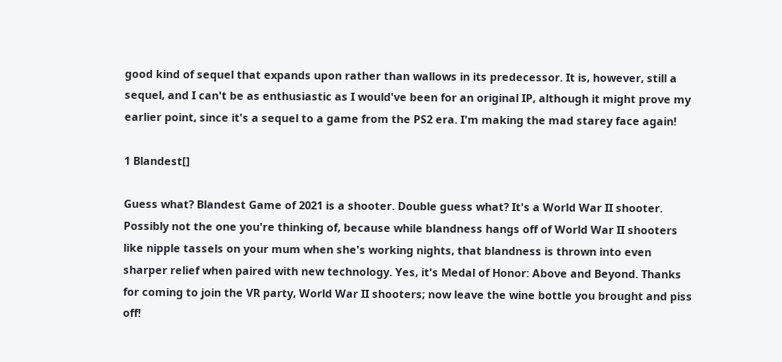good kind of sequel that expands upon rather than wallows in its predecessor. It is, however, still a sequel, and I can't be as enthusiastic as I would've been for an original IP, although it might prove my earlier point, since it's a sequel to a game from the PS2 era. I'm making the mad starey face again!

1 Blandest[]

Guess what? Blandest Game of 2021 is a shooter. Double guess what? It's a World War II shooter. Possibly not the one you're thinking of, because while blandness hangs off of World War II shooters like nipple tassels on your mum when she's working nights, that blandness is thrown into even sharper relief when paired with new technology. Yes, it's Medal of Honor: Above and Beyond. Thanks for coming to join the VR party, World War II shooters; now leave the wine bottle you brought and piss off!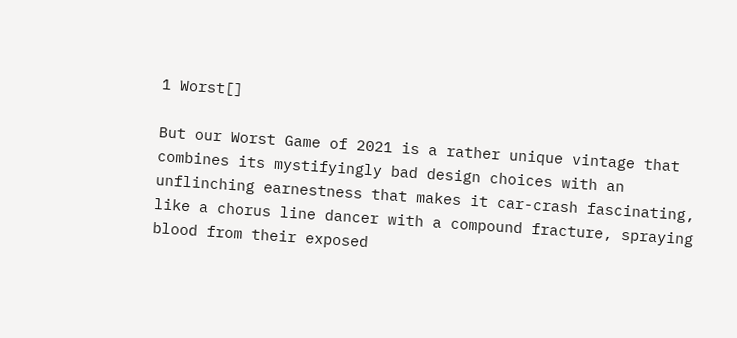1 Worst[]

But our Worst Game of 2021 is a rather unique vintage that combines its mystifyingly bad design choices with an unflinching earnestness that makes it car-crash fascinating, like a chorus line dancer with a compound fracture, spraying blood from their exposed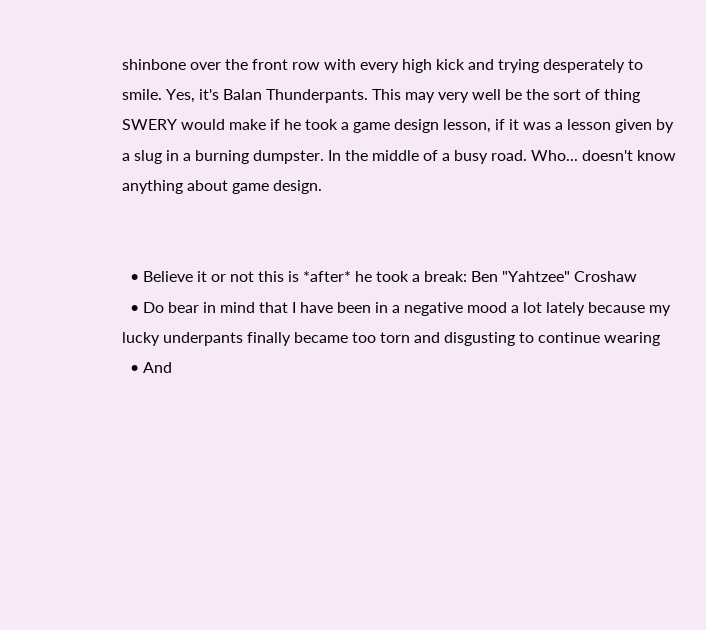shinbone over the front row with every high kick and trying desperately to smile. Yes, it's Balan Thunderpants. This may very well be the sort of thing SWERY would make if he took a game design lesson, if it was a lesson given by a slug in a burning dumpster. In the middle of a busy road. Who... doesn't know anything about game design.


  • Believe it or not this is *after* he took a break: Ben "Yahtzee" Croshaw
  • Do bear in mind that I have been in a negative mood a lot lately because my lucky underpants finally became too torn and disgusting to continue wearing
  • And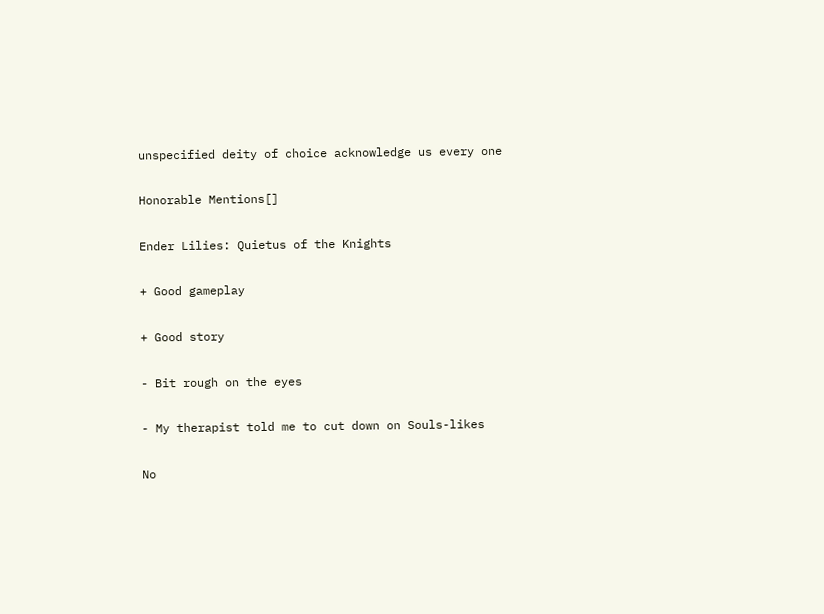unspecified deity of choice acknowledge us every one

Honorable Mentions[]

Ender Lilies: Quietus of the Knights

+ Good gameplay

+ Good story

- Bit rough on the eyes

- My therapist told me to cut down on Souls-likes

No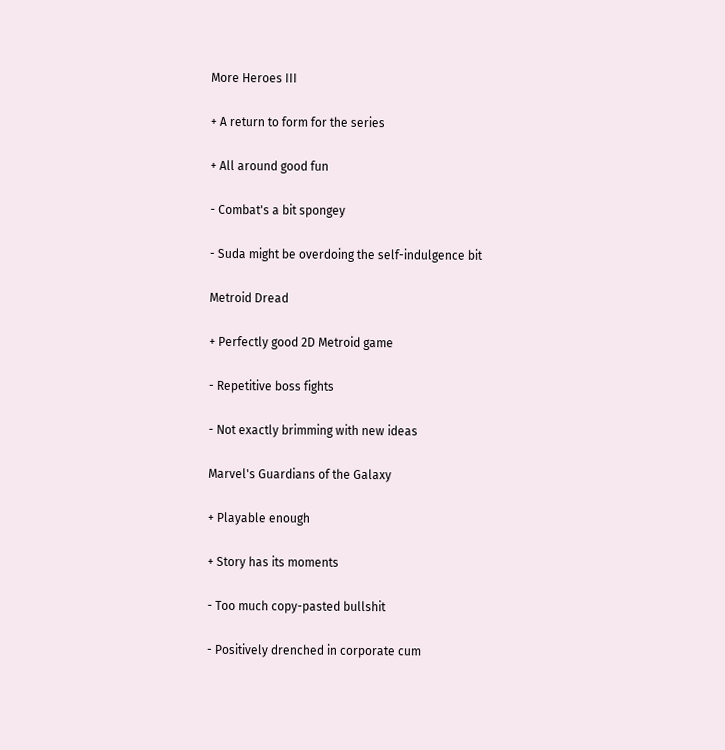More Heroes III

+ A return to form for the series

+ All around good fun

- Combat's a bit spongey

- Suda might be overdoing the self-indulgence bit

Metroid Dread

+ Perfectly good 2D Metroid game

- Repetitive boss fights

- Not exactly brimming with new ideas

Marvel's Guardians of the Galaxy

+ Playable enough

+ Story has its moments

- Too much copy-pasted bullshit

- Positively drenched in corporate cum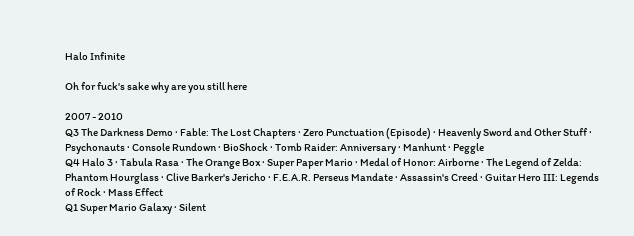Halo Infinite

Oh for fuck's sake why are you still here

2007 - 2010
Q3 The Darkness Demo · Fable: The Lost Chapters · Zero Punctuation (Episode) · Heavenly Sword and Other Stuff · Psychonauts · Console Rundown · BioShock · Tomb Raider: Anniversary · Manhunt · Peggle
Q4 Halo 3 · Tabula Rasa · The Orange Box · Super Paper Mario · Medal of Honor: Airborne · The Legend of Zelda: Phantom Hourglass · Clive Barker's Jericho · F.E.A.R. Perseus Mandate · Assassin's Creed · Guitar Hero III: Legends of Rock · Mass Effect
Q1 Super Mario Galaxy · Silent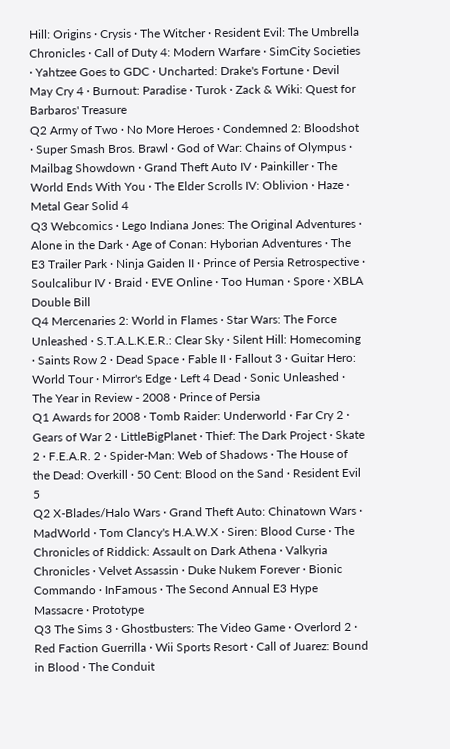Hill: Origins · Crysis · The Witcher · Resident Evil: The Umbrella Chronicles · Call of Duty 4: Modern Warfare · SimCity Societies · Yahtzee Goes to GDC · Uncharted: Drake's Fortune · Devil May Cry 4 · Burnout: Paradise · Turok · Zack & Wiki: Quest for Barbaros' Treasure
Q2 Army of Two · No More Heroes · Condemned 2: Bloodshot · Super Smash Bros. Brawl · God of War: Chains of Olympus · Mailbag Showdown · Grand Theft Auto IV · Painkiller · The World Ends With You · The Elder Scrolls IV: Oblivion · Haze · Metal Gear Solid 4
Q3 Webcomics · Lego Indiana Jones: The Original Adventures · Alone in the Dark · Age of Conan: Hyborian Adventures · The E3 Trailer Park · Ninja Gaiden II · Prince of Persia Retrospective · Soulcalibur IV · Braid · EVE Online · Too Human · Spore · XBLA Double Bill
Q4 Mercenaries 2: World in Flames · Star Wars: The Force Unleashed · S.T.A.L.K.E.R.: Clear Sky · Silent Hill: Homecoming · Saints Row 2 · Dead Space · Fable II · Fallout 3 · Guitar Hero: World Tour · Mirror's Edge · Left 4 Dead · Sonic Unleashed · The Year in Review - 2008 · Prince of Persia
Q1 Awards for 2008 · Tomb Raider: Underworld · Far Cry 2 · Gears of War 2 · LittleBigPlanet · Thief: The Dark Project · Skate 2 · F.E.A.R. 2 · Spider-Man: Web of Shadows · The House of the Dead: Overkill · 50 Cent: Blood on the Sand · Resident Evil 5
Q2 X-Blades/Halo Wars · Grand Theft Auto: Chinatown Wars · MadWorld · Tom Clancy's H.A.W.X · Siren: Blood Curse · The Chronicles of Riddick: Assault on Dark Athena · Valkyria Chronicles · Velvet Assassin · Duke Nukem Forever · Bionic Commando · InFamous · The Second Annual E3 Hype Massacre · Prototype
Q3 The Sims 3 · Ghostbusters: The Video Game · Overlord 2 · Red Faction Guerrilla · Wii Sports Resort · Call of Juarez: Bound in Blood · The Conduit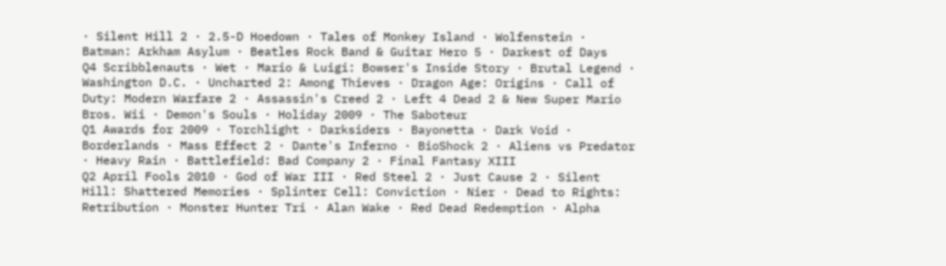· Silent Hill 2 · 2.5-D Hoedown · Tales of Monkey Island · Wolfenstein · Batman: Arkham Asylum · Beatles Rock Band & Guitar Hero 5 · Darkest of Days
Q4 Scribblenauts · Wet · Mario & Luigi: Bowser's Inside Story · Brutal Legend · Washington D.C. · Uncharted 2: Among Thieves · Dragon Age: Origins · Call of Duty: Modern Warfare 2 · Assassin's Creed 2 · Left 4 Dead 2 & New Super Mario Bros. Wii · Demon's Souls · Holiday 2009 · The Saboteur
Q1 Awards for 2009 · Torchlight · Darksiders · Bayonetta · Dark Void · Borderlands · Mass Effect 2 · Dante's Inferno · BioShock 2 · Aliens vs Predator · Heavy Rain · Battlefield: Bad Company 2 · Final Fantasy XIII
Q2 April Fools 2010 · God of War III · Red Steel 2 · Just Cause 2 · Silent Hill: Shattered Memories · Splinter Cell: Conviction · Nier · Dead to Rights: Retribution · Monster Hunter Tri · Alan Wake · Red Dead Redemption · Alpha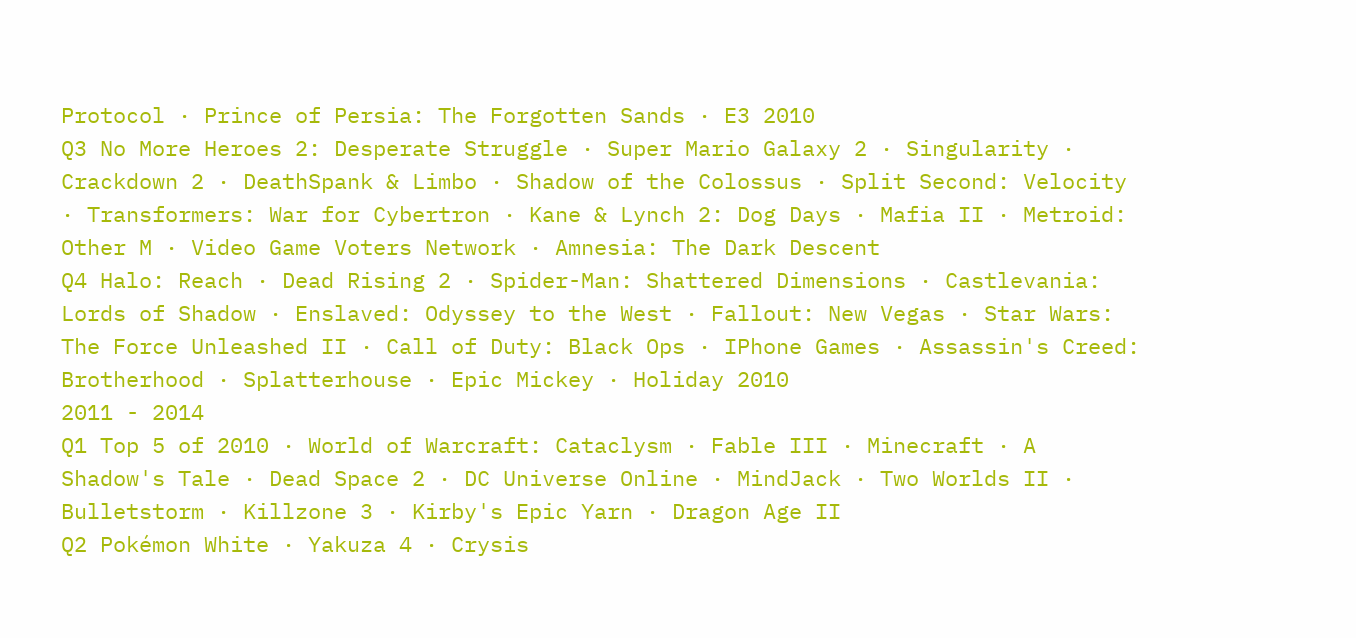Protocol · Prince of Persia: The Forgotten Sands · E3 2010
Q3 No More Heroes 2: Desperate Struggle · Super Mario Galaxy 2 · Singularity · Crackdown 2 · DeathSpank & Limbo · Shadow of the Colossus · Split Second: Velocity · Transformers: War for Cybertron · Kane & Lynch 2: Dog Days · Mafia II · Metroid: Other M · Video Game Voters Network · Amnesia: The Dark Descent
Q4 Halo: Reach · Dead Rising 2 · Spider-Man: Shattered Dimensions · Castlevania: Lords of Shadow · Enslaved: Odyssey to the West · Fallout: New Vegas · Star Wars: The Force Unleashed II · Call of Duty: Black Ops · IPhone Games · Assassin's Creed: Brotherhood · Splatterhouse · Epic Mickey · Holiday 2010
2011 - 2014
Q1 Top 5 of 2010 · World of Warcraft: Cataclysm · Fable III · Minecraft · A Shadow's Tale · Dead Space 2 · DC Universe Online · MindJack · Two Worlds II · Bulletstorm · Killzone 3 · Kirby's Epic Yarn · Dragon Age II
Q2 Pokémon White · Yakuza 4 · Crysis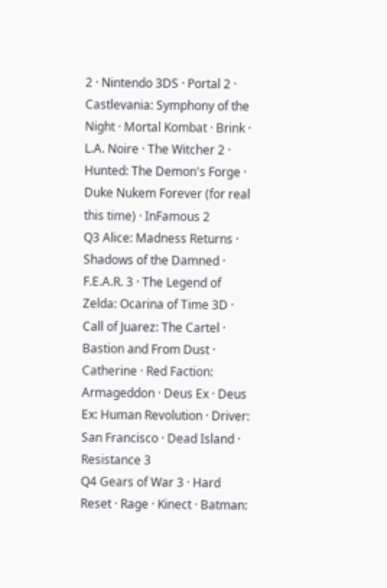2 · Nintendo 3DS · Portal 2 · Castlevania: Symphony of the Night · Mortal Kombat · Brink · L.A. Noire · The Witcher 2 · Hunted: The Demon's Forge · Duke Nukem Forever (for real this time) · InFamous 2
Q3 Alice: Madness Returns · Shadows of the Damned · F.E.A.R. 3 · The Legend of Zelda: Ocarina of Time 3D · Call of Juarez: The Cartel · Bastion and From Dust · Catherine · Red Faction: Armageddon · Deus Ex · Deus Ex: Human Revolution · Driver: San Francisco · Dead Island · Resistance 3
Q4 Gears of War 3 · Hard Reset · Rage · Kinect · Batman: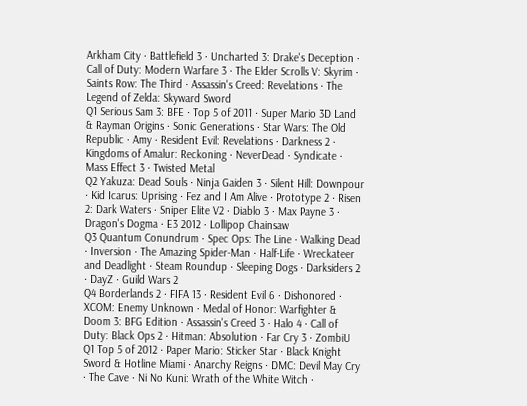Arkham City · Battlefield 3 · Uncharted 3: Drake's Deception · Call of Duty: Modern Warfare 3 · The Elder Scrolls V: Skyrim · Saints Row: The Third · Assassin's Creed: Revelations · The Legend of Zelda: Skyward Sword
Q1 Serious Sam 3: BFE · Top 5 of 2011 · Super Mario 3D Land & Rayman Origins · Sonic Generations · Star Wars: The Old Republic · Amy · Resident Evil: Revelations · Darkness 2 · Kingdoms of Amalur: Reckoning · NeverDead · Syndicate · Mass Effect 3 · Twisted Metal
Q2 Yakuza: Dead Souls · Ninja Gaiden 3 · Silent Hill: Downpour · Kid Icarus: Uprising · Fez and I Am Alive · Prototype 2 · Risen 2: Dark Waters · Sniper Elite V2 · Diablo 3 · Max Payne 3 · Dragon's Dogma · E3 2012 · Lollipop Chainsaw
Q3 Quantum Conundrum · Spec Ops: The Line · Walking Dead · Inversion · The Amazing Spider-Man · Half-Life · Wreckateer and Deadlight · Steam Roundup · Sleeping Dogs · Darksiders 2 · DayZ · Guild Wars 2
Q4 Borderlands 2 · FIFA 13 · Resident Evil 6 · Dishonored · XCOM: Enemy Unknown · Medal of Honor: Warfighter & Doom 3: BFG Edition · Assassin's Creed 3 · Halo 4 · Call of Duty: Black Ops 2 · Hitman: Absolution · Far Cry 3 · ZombiU
Q1 Top 5 of 2012 · Paper Mario: Sticker Star · Black Knight Sword & Hotline Miami · Anarchy Reigns · DMC: Devil May Cry · The Cave · Ni No Kuni: Wrath of the White Witch ·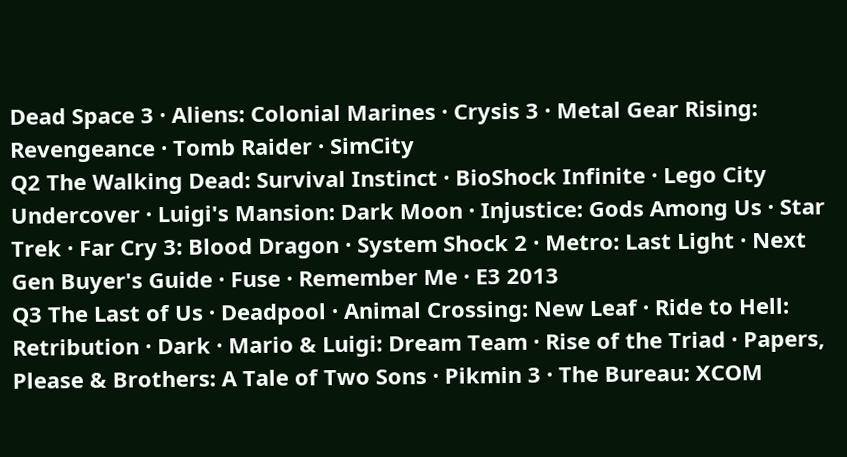Dead Space 3 · Aliens: Colonial Marines · Crysis 3 · Metal Gear Rising: Revengeance · Tomb Raider · SimCity
Q2 The Walking Dead: Survival Instinct · BioShock Infinite · Lego City Undercover · Luigi's Mansion: Dark Moon · Injustice: Gods Among Us · Star Trek · Far Cry 3: Blood Dragon · System Shock 2 · Metro: Last Light · Next Gen Buyer's Guide · Fuse · Remember Me · E3 2013
Q3 The Last of Us · Deadpool · Animal Crossing: New Leaf · Ride to Hell: Retribution · Dark · Mario & Luigi: Dream Team · Rise of the Triad · Papers, Please & Brothers: A Tale of Two Sons · Pikmin 3 · The Bureau: XCOM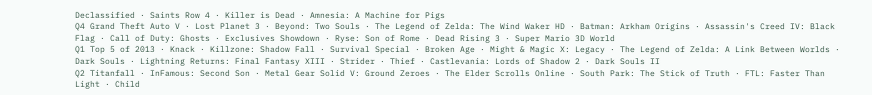Declassified · Saints Row 4 · Killer is Dead · Amnesia: A Machine for Pigs
Q4 Grand Theft Auto V · Lost Planet 3 · Beyond: Two Souls · The Legend of Zelda: The Wind Waker HD · Batman: Arkham Origins · Assassin's Creed IV: Black Flag · Call of Duty: Ghosts · Exclusives Showdown · Ryse: Son of Rome · Dead Rising 3 · Super Mario 3D World
Q1 Top 5 of 2013 · Knack · Killzone: Shadow Fall · Survival Special · Broken Age · Might & Magic X: Legacy · The Legend of Zelda: A Link Between Worlds · Dark Souls · Lightning Returns: Final Fantasy XIII · Strider · Thief · Castlevania: Lords of Shadow 2 · Dark Souls II
Q2 Titanfall · InFamous: Second Son · Metal Gear Solid V: Ground Zeroes · The Elder Scrolls Online · South Park: The Stick of Truth · FTL: Faster Than Light · Child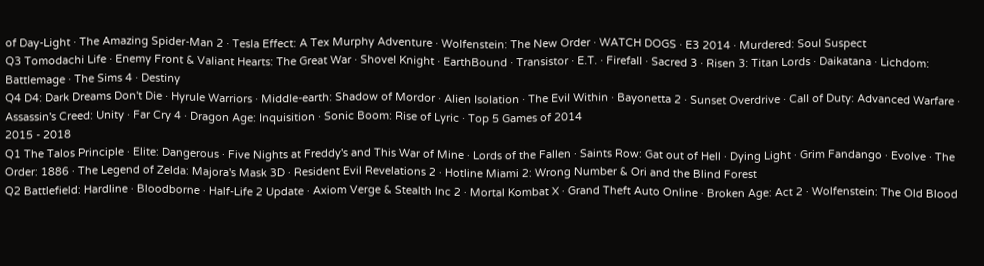of Day-Light · The Amazing Spider-Man 2 · Tesla Effect: A Tex Murphy Adventure · Wolfenstein: The New Order · WATCH DOGS · E3 2014 · Murdered: Soul Suspect
Q3 Tomodachi Life · Enemy Front & Valiant Hearts: The Great War · Shovel Knight · EarthBound · Transistor · E.T. · Firefall · Sacred 3 · Risen 3: Titan Lords · Daikatana · Lichdom: Battlemage · The Sims 4 · Destiny
Q4 D4: Dark Dreams Don't Die · Hyrule Warriors · Middle-earth: Shadow of Mordor · Alien Isolation · The Evil Within · Bayonetta 2 · Sunset Overdrive · Call of Duty: Advanced Warfare · Assassin's Creed: Unity · Far Cry 4 · Dragon Age: Inquisition · Sonic Boom: Rise of Lyric · Top 5 Games of 2014
2015 - 2018
Q1 The Talos Principle · Elite: Dangerous · Five Nights at Freddy's and This War of Mine · Lords of the Fallen · Saints Row: Gat out of Hell · Dying Light · Grim Fandango · Evolve · The Order: 1886 · The Legend of Zelda: Majora's Mask 3D · Resident Evil Revelations 2 · Hotline Miami 2: Wrong Number & Ori and the Blind Forest
Q2 Battlefield: Hardline · Bloodborne · Half-Life 2 Update · Axiom Verge & Stealth Inc 2 · Mortal Kombat X · Grand Theft Auto Online · Broken Age: Act 2 · Wolfenstein: The Old Blood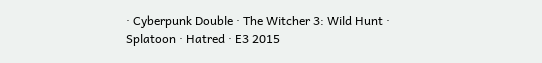· Cyberpunk Double · The Witcher 3: Wild Hunt · Splatoon · Hatred · E3 2015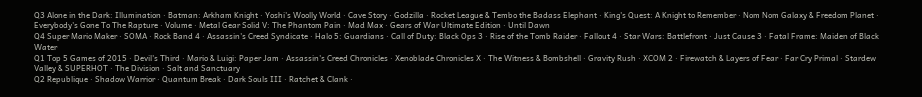Q3 Alone in the Dark: Illumination · Batman: Arkham Knight · Yoshi's Woolly World · Cave Story · Godzilla · Rocket League & Tembo the Badass Elephant · King's Quest: A Knight to Remember · Nom Nom Galaxy & Freedom Planet · Everybody's Gone To The Rapture · Volume · Metal Gear Solid V: The Phantom Pain · Mad Max · Gears of War Ultimate Edition · Until Dawn
Q4 Super Mario Maker · SOMA · Rock Band 4 · Assassin's Creed Syndicate · Halo 5: Guardians · Call of Duty: Black Ops 3 · Rise of the Tomb Raider · Fallout 4 · Star Wars: Battlefront · Just Cause 3 · Fatal Frame: Maiden of Black Water
Q1 Top 5 Games of 2015 · Devil's Third · Mario & Luigi: Paper Jam · Assassin's Creed Chronicles · Xenoblade Chronicles X · The Witness & Bombshell · Gravity Rush · XCOM 2 · Firewatch & Layers of Fear · Far Cry Primal · Stardew Valley & SUPERHOT · The Division · Salt and Sanctuary
Q2 Republique · Shadow Warrior · Quantum Break · Dark Souls III · Ratchet & Clank ·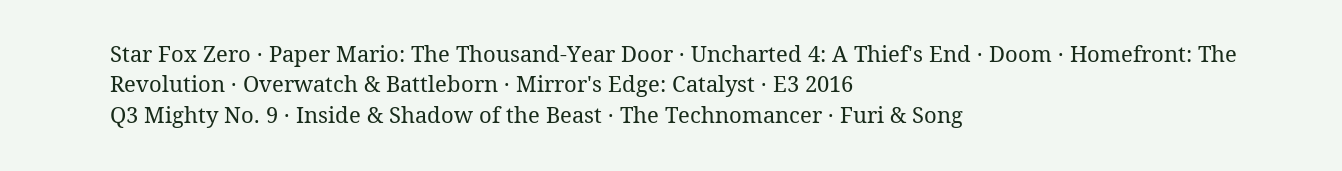Star Fox Zero · Paper Mario: The Thousand-Year Door · Uncharted 4: A Thief's End · Doom · Homefront: The Revolution · Overwatch & Battleborn · Mirror's Edge: Catalyst · E3 2016
Q3 Mighty No. 9 · Inside & Shadow of the Beast · The Technomancer · Furi & Song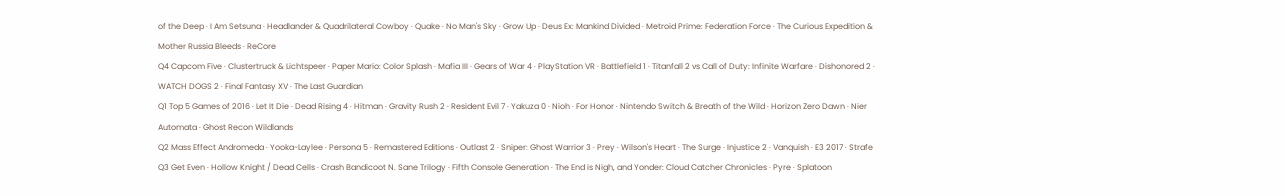of the Deep · I Am Setsuna · Headlander & Quadrilateral Cowboy · Quake · No Man's Sky · Grow Up · Deus Ex: Mankind Divided · Metroid Prime: Federation Force · The Curious Expedition & Mother Russia Bleeds · ReCore
Q4 Capcom Five · Clustertruck & Lichtspeer · Paper Mario: Color Splash · Mafia III · Gears of War 4 · PlayStation VR · Battlefield 1 · Titanfall 2 vs Call of Duty: Infinite Warfare · Dishonored 2 · WATCH DOGS 2 · Final Fantasy XV · The Last Guardian
Q1 Top 5 Games of 2016 · Let It Die · Dead Rising 4 · Hitman · Gravity Rush 2 · Resident Evil 7 · Yakuza 0 · Nioh · For Honor · Nintendo Switch & Breath of the Wild · Horizon Zero Dawn · Nier Automata · Ghost Recon Wildlands
Q2 Mass Effect Andromeda · Yooka-Laylee · Persona 5 · Remastered Editions · Outlast 2 · Sniper: Ghost Warrior 3 · Prey · Wilson's Heart · The Surge · Injustice 2 · Vanquish · E3 2017 · Strafe
Q3 Get Even · Hollow Knight / Dead Cells · Crash Bandicoot N. Sane Trilogy · Fifth Console Generation · The End is Nigh, and Yonder: Cloud Catcher Chronicles · Pyre · Splatoon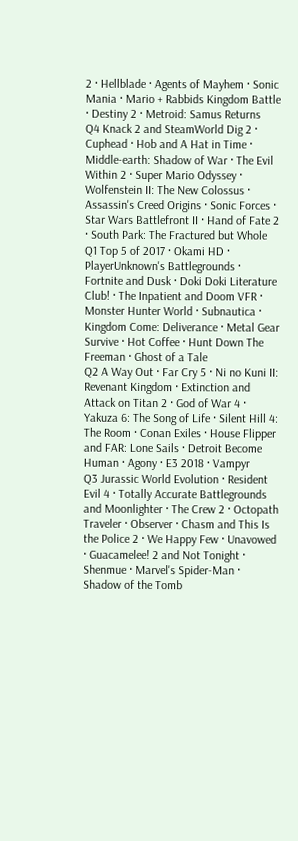2 · Hellblade · Agents of Mayhem · Sonic Mania · Mario + Rabbids Kingdom Battle · Destiny 2 · Metroid: Samus Returns
Q4 Knack 2 and SteamWorld Dig 2 · Cuphead · Hob and A Hat in Time · Middle-earth: Shadow of War · The Evil Within 2 · Super Mario Odyssey · Wolfenstein II: The New Colossus · Assassin's Creed Origins · Sonic Forces · Star Wars Battlefront II · Hand of Fate 2 · South Park: The Fractured but Whole
Q1 Top 5 of 2017 · Okami HD · PlayerUnknown's Battlegrounds · Fortnite and Dusk · Doki Doki Literature Club! · The Inpatient and Doom VFR · Monster Hunter World · Subnautica · Kingdom Come: Deliverance · Metal Gear Survive · Hot Coffee · Hunt Down The Freeman · Ghost of a Tale
Q2 A Way Out · Far Cry 5 · Ni no Kuni II: Revenant Kingdom · Extinction and Attack on Titan 2 · God of War 4 · Yakuza 6: The Song of Life · Silent Hill 4: The Room · Conan Exiles · House Flipper and FAR: Lone Sails · Detroit Become Human · Agony · E3 2018 · Vampyr
Q3 Jurassic World Evolution · Resident Evil 4 · Totally Accurate Battlegrounds and Moonlighter · The Crew 2 · Octopath Traveler · Observer · Chasm and This Is the Police 2 · We Happy Few · Unavowed · Guacamelee! 2 and Not Tonight · Shenmue · Marvel's Spider-Man · Shadow of the Tomb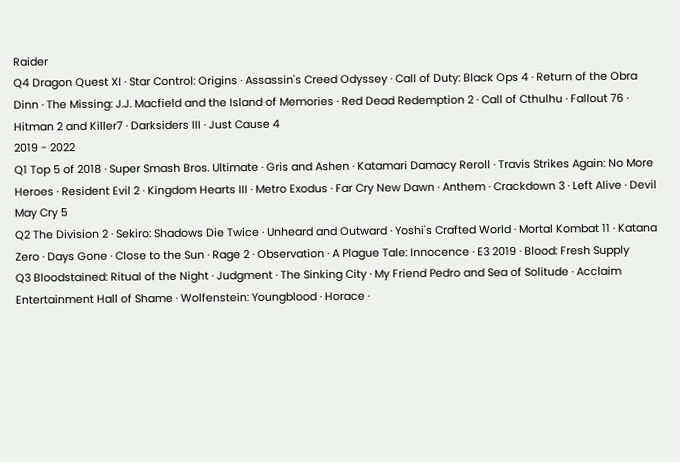Raider
Q4 Dragon Quest XI · Star Control: Origins · Assassin's Creed Odyssey · Call of Duty: Black Ops 4 · Return of the Obra Dinn · The Missing: J.J. Macfield and the Island of Memories · Red Dead Redemption 2 · Call of Cthulhu · Fallout 76 · Hitman 2 and Killer7 · Darksiders III · Just Cause 4
2019 - 2022
Q1 Top 5 of 2018 · Super Smash Bros. Ultimate · Gris and Ashen · Katamari Damacy Reroll · Travis Strikes Again: No More Heroes · Resident Evil 2 · Kingdom Hearts III · Metro Exodus · Far Cry New Dawn · Anthem · Crackdown 3 · Left Alive · Devil May Cry 5
Q2 The Division 2 · Sekiro: Shadows Die Twice · Unheard and Outward · Yoshi's Crafted World · Mortal Kombat 11 · Katana Zero · Days Gone · Close to the Sun · Rage 2 · Observation · A Plague Tale: Innocence · E3 2019 · Blood: Fresh Supply
Q3 Bloodstained: Ritual of the Night · Judgment · The Sinking City · My Friend Pedro and Sea of Solitude · Acclaim Entertainment Hall of Shame · Wolfenstein: Youngblood · Horace ·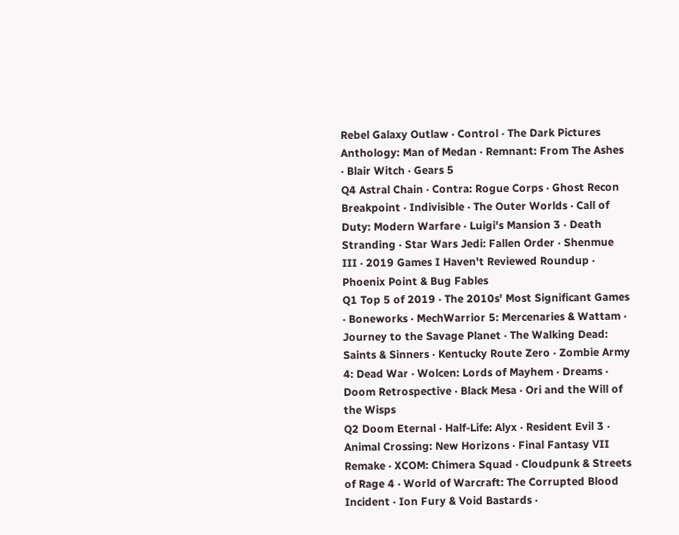Rebel Galaxy Outlaw · Control · The Dark Pictures Anthology: Man of Medan · Remnant: From The Ashes · Blair Witch · Gears 5
Q4 Astral Chain · Contra: Rogue Corps · Ghost Recon Breakpoint · Indivisible · The Outer Worlds · Call of Duty: Modern Warfare · Luigi's Mansion 3 · Death Stranding · Star Wars Jedi: Fallen Order · Shenmue III · 2019 Games I Haven't Reviewed Roundup · Phoenix Point & Bug Fables
Q1 Top 5 of 2019 · The 2010s' Most Significant Games · Boneworks · MechWarrior 5: Mercenaries & Wattam · Journey to the Savage Planet · The Walking Dead: Saints & Sinners · Kentucky Route Zero · Zombie Army 4: Dead War · Wolcen: Lords of Mayhem · Dreams · Doom Retrospective · Black Mesa · Ori and the Will of the Wisps
Q2 Doom Eternal · Half-Life: Alyx · Resident Evil 3 · Animal Crossing: New Horizons · Final Fantasy VII Remake · XCOM: Chimera Squad · Cloudpunk & Streets of Rage 4 · World of Warcraft: The Corrupted Blood Incident · Ion Fury & Void Bastards ·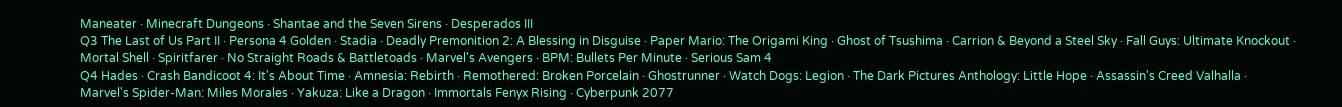Maneater · Minecraft Dungeons · Shantae and the Seven Sirens · Desperados III
Q3 The Last of Us Part II · Persona 4 Golden · Stadia · Deadly Premonition 2: A Blessing in Disguise · Paper Mario: The Origami King · Ghost of Tsushima · Carrion & Beyond a Steel Sky · Fall Guys: Ultimate Knockout · Mortal Shell · Spiritfarer · No Straight Roads & Battletoads · Marvel's Avengers · BPM: Bullets Per Minute · Serious Sam 4
Q4 Hades · Crash Bandicoot 4: It's About Time · Amnesia: Rebirth · Remothered: Broken Porcelain · Ghostrunner · Watch Dogs: Legion · The Dark Pictures Anthology: Little Hope · Assassin's Creed Valhalla · Marvel's Spider-Man: Miles Morales · Yakuza: Like a Dragon · Immortals Fenyx Rising · Cyberpunk 2077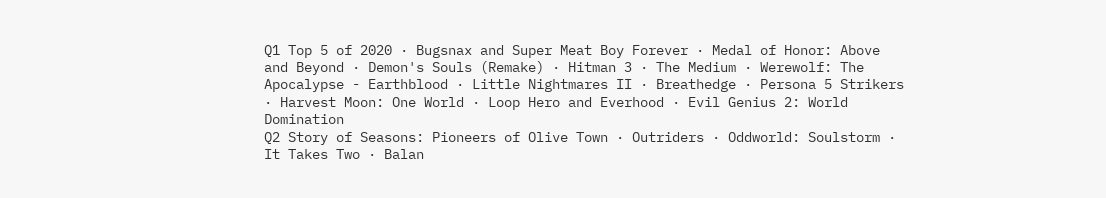Q1 Top 5 of 2020 · Bugsnax and Super Meat Boy Forever · Medal of Honor: Above and Beyond · Demon's Souls (Remake) · Hitman 3 · The Medium · Werewolf: The Apocalypse - Earthblood · Little Nightmares II · Breathedge · Persona 5 Strikers · Harvest Moon: One World · Loop Hero and Everhood · Evil Genius 2: World Domination
Q2 Story of Seasons: Pioneers of Olive Town · Outriders · Oddworld: Soulstorm · It Takes Two · Balan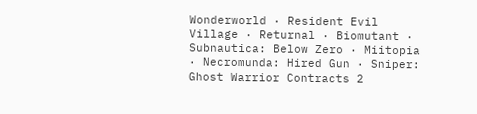Wonderworld · Resident Evil Village · Returnal · Biomutant · Subnautica: Below Zero · Miitopia · Necromunda: Hired Gun · Sniper: Ghost Warrior Contracts 2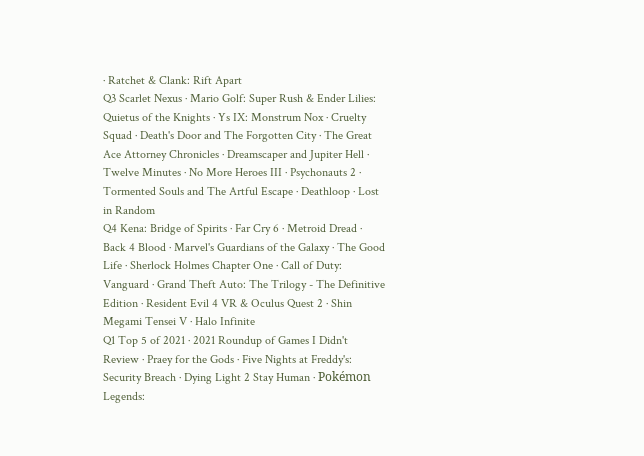· Ratchet & Clank: Rift Apart
Q3 Scarlet Nexus · Mario Golf: Super Rush & Ender Lilies: Quietus of the Knights · Ys IX: Monstrum Nox · Cruelty Squad · Death's Door and The Forgotten City · The Great Ace Attorney Chronicles · Dreamscaper and Jupiter Hell · Twelve Minutes · No More Heroes III · Psychonauts 2 · Tormented Souls and The Artful Escape · Deathloop · Lost in Random
Q4 Kena: Bridge of Spirits · Far Cry 6 · Metroid Dread · Back 4 Blood · Marvel's Guardians of the Galaxy · The Good Life · Sherlock Holmes Chapter One · Call of Duty: Vanguard · Grand Theft Auto: The Trilogy - The Definitive Edition · Resident Evil 4 VR & Oculus Quest 2 · Shin Megami Tensei V · Halo Infinite
Q1 Top 5 of 2021 · 2021 Roundup of Games I Didn't Review · Praey for the Gods · Five Nights at Freddy's: Security Breach · Dying Light 2 Stay Human · Pokémon Legends: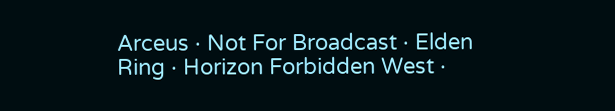Arceus · Not For Broadcast · Elden Ring · Horizon Forbidden West ·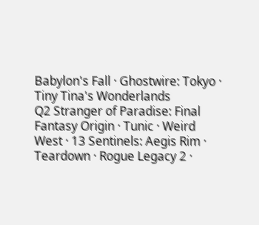Babylon's Fall · Ghostwire: Tokyo · Tiny Tina's Wonderlands
Q2 Stranger of Paradise: Final Fantasy Origin · Tunic · Weird West · 13 Sentinels: Aegis Rim · Teardown · Rogue Legacy 2 ·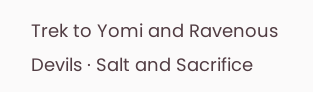Trek to Yomi and Ravenous Devils · Salt and Sacrifice